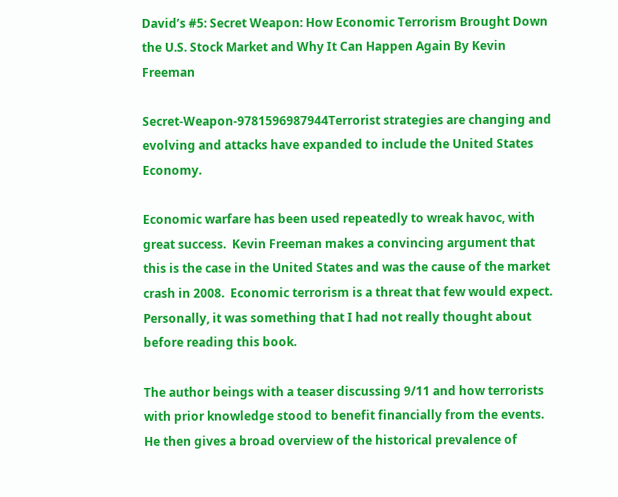David’s #5: Secret Weapon: How Economic Terrorism Brought Down the U.S. Stock Market and Why It Can Happen Again By Kevin Freeman

Secret-Weapon-9781596987944Terrorist strategies are changing and evolving and attacks have expanded to include the United States Economy.

Economic warfare has been used repeatedly to wreak havoc, with great success.  Kevin Freeman makes a convincing argument that this is the case in the United States and was the cause of the market crash in 2008.  Economic terrorism is a threat that few would expect.  Personally, it was something that I had not really thought about before reading this book.

The author beings with a teaser discussing 9/11 and how terrorists with prior knowledge stood to benefit financially from the events.  He then gives a broad overview of the historical prevalence of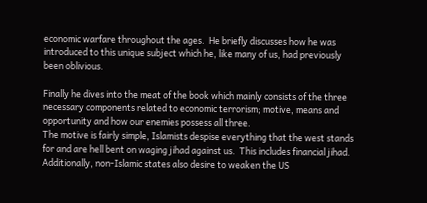economic warfare throughout the ages.  He briefly discusses how he was introduced to this unique subject which he, like many of us, had previously been oblivious.

Finally he dives into the meat of the book which mainly consists of the three necessary components related to economic terrorism; motive, means and opportunity and how our enemies possess all three.
The motive is fairly simple, Islamists despise everything that the west stands for and are hell bent on waging jihad against us.  This includes financial jihad.  Additionally, non-Islamic states also desire to weaken the US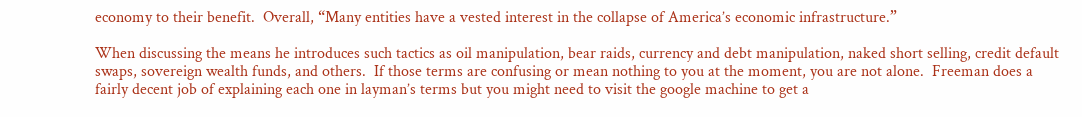economy to their benefit.  Overall, “Many entities have a vested interest in the collapse of America’s economic infrastructure.”

When discussing the means he introduces such tactics as oil manipulation, bear raids, currency and debt manipulation, naked short selling, credit default swaps, sovereign wealth funds, and others.  If those terms are confusing or mean nothing to you at the moment, you are not alone.  Freeman does a fairly decent job of explaining each one in layman’s terms but you might need to visit the google machine to get a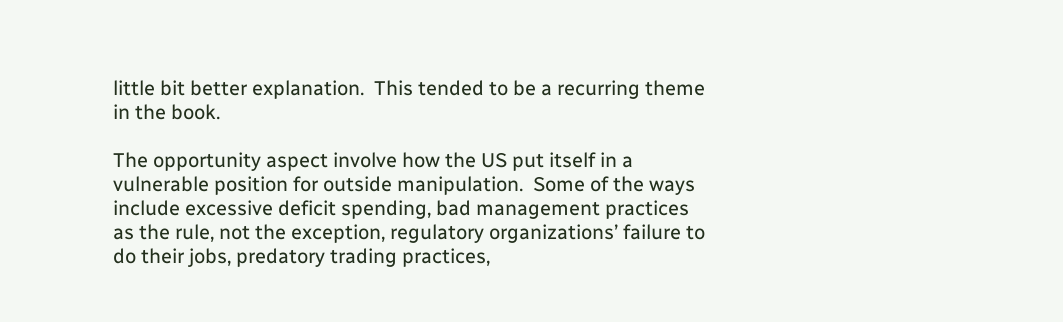little bit better explanation.  This tended to be a recurring theme in the book.

The opportunity aspect involve how the US put itself in a vulnerable position for outside manipulation.  Some of the ways include excessive deficit spending, bad management practices as the rule, not the exception, regulatory organizations’ failure to do their jobs, predatory trading practices,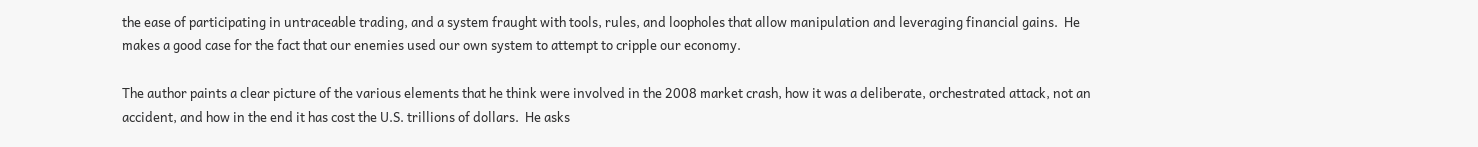the ease of participating in untraceable trading, and a system fraught with tools, rules, and loopholes that allow manipulation and leveraging financial gains.  He makes a good case for the fact that our enemies used our own system to attempt to cripple our economy.

The author paints a clear picture of the various elements that he think were involved in the 2008 market crash, how it was a deliberate, orchestrated attack, not an accident, and how in the end it has cost the U.S. trillions of dollars.  He asks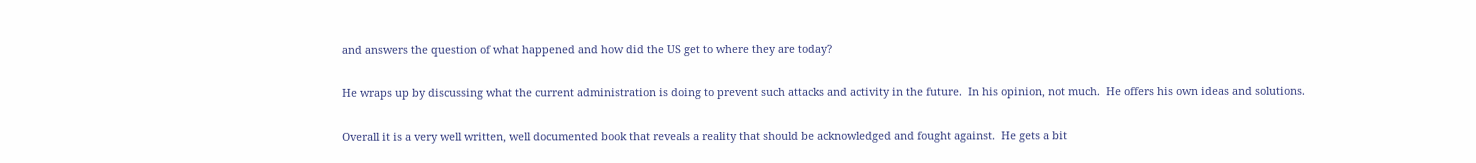and answers the question of what happened and how did the US get to where they are today?

He wraps up by discussing what the current administration is doing to prevent such attacks and activity in the future.  In his opinion, not much.  He offers his own ideas and solutions.

Overall it is a very well written, well documented book that reveals a reality that should be acknowledged and fought against.  He gets a bit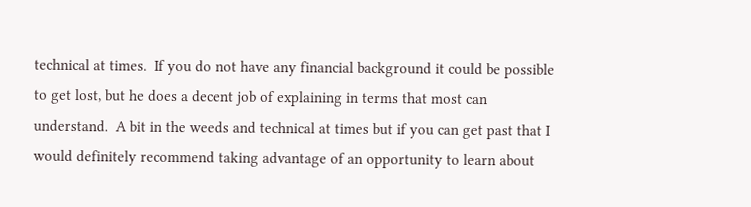technical at times.  If you do not have any financial background it could be possible to get lost, but he does a decent job of explaining in terms that most can understand.  A bit in the weeds and technical at times but if you can get past that I would definitely recommend taking advantage of an opportunity to learn about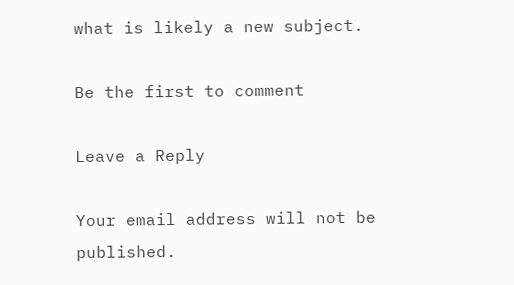what is likely a new subject.

Be the first to comment

Leave a Reply

Your email address will not be published.